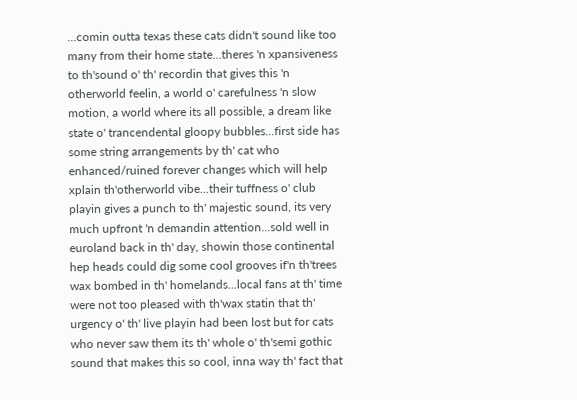...comin outta texas these cats didn't sound like too many from their home state...theres 'n xpansiveness to th'sound o' th' recordin that gives this 'n otherworld feelin, a world o' carefulness 'n slow motion, a world where its all possible, a dream like state o' trancendental gloopy bubbles...first side has some string arrangements by th' cat who enhanced/ruined forever changes which will help xplain th'otherworld vibe...their tuffness o' club playin gives a punch to th' majestic sound, its very much upfront 'n demandin attention...sold well in euroland back in th' day, showin those continental hep heads could dig some cool grooves if'n th'trees wax bombed in th' homelands...local fans at th' time were not too pleased with th'wax statin that th' urgency o' th' live playin had been lost but for cats who never saw them its th' whole o' th'semi gothic sound that makes this so cool, inna way th' fact that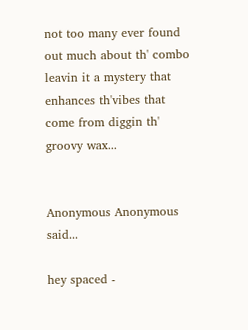not too many ever found out much about th' combo leavin it a mystery that enhances th'vibes that come from diggin th' groovy wax...


Anonymous Anonymous said...

hey spaced -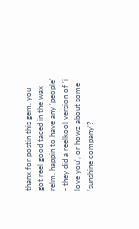thanx for postin this gem. you got reel good taced in the wax relm. happin to have any 'people' - they did a reelkool version of 'i love you', or howz about some 'sunshine company'?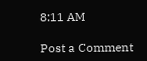8:11 AM

Post a Comment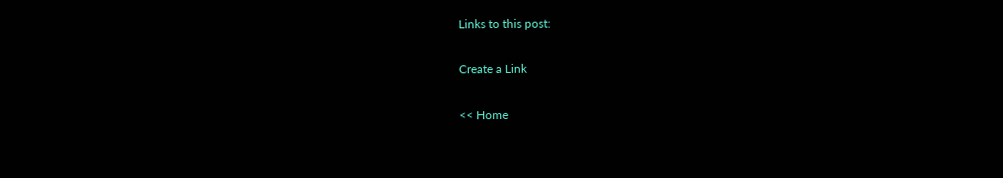Links to this post:

Create a Link

<< Home